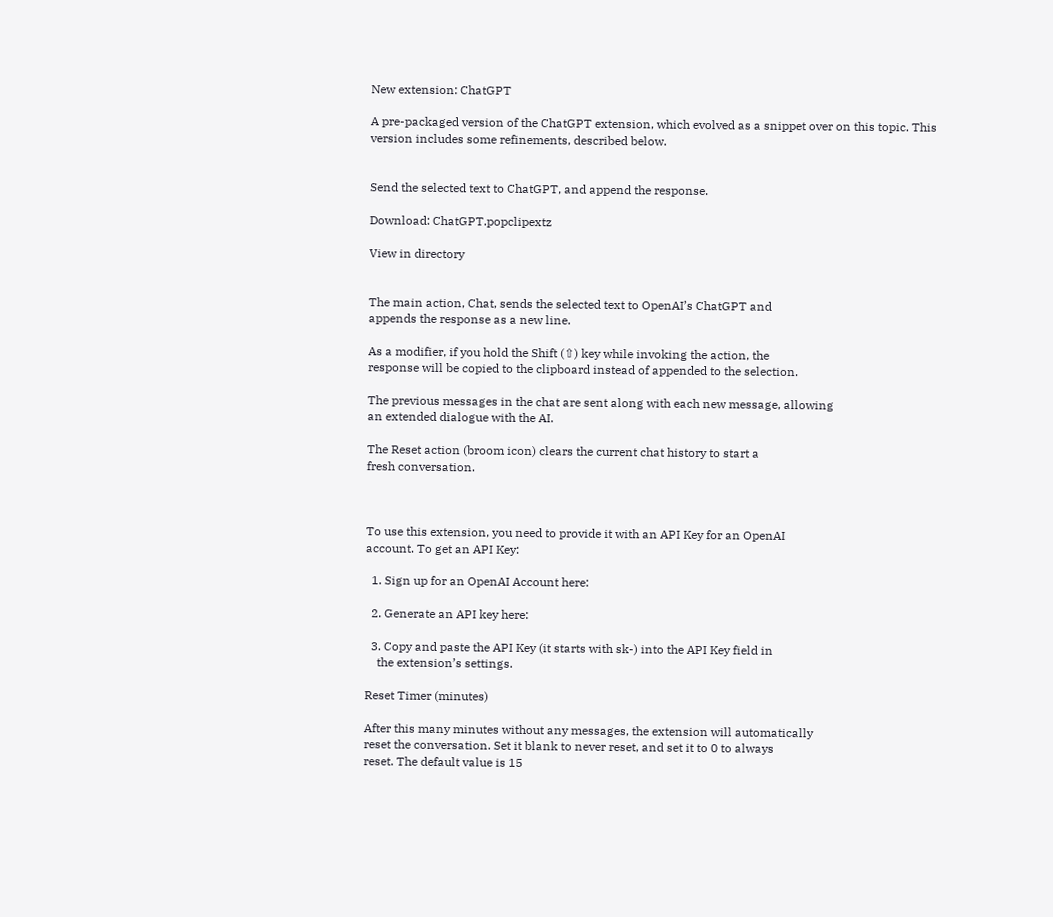New extension: ChatGPT

A pre-packaged version of the ChatGPT extension, which evolved as a snippet over on this topic. This version includes some refinements, described below.


Send the selected text to ChatGPT, and append the response.

Download: ChatGPT.popclipextz

View in directory


The main action, Chat, sends the selected text to OpenAI’s ChatGPT and
appends the response as a new line.

As a modifier, if you hold the Shift (⇧) key while invoking the action, the
response will be copied to the clipboard instead of appended to the selection.

The previous messages in the chat are sent along with each new message, allowing
an extended dialogue with the AI.

The Reset action (broom icon) clears the current chat history to start a
fresh conversation.



To use this extension, you need to provide it with an API Key for an OpenAI
account. To get an API Key:

  1. Sign up for an OpenAI Account here:

  2. Generate an API key here:

  3. Copy and paste the API Key (it starts with sk-) into the API Key field in
    the extension’s settings.

Reset Timer (minutes)

After this many minutes without any messages, the extension will automatically
reset the conversation. Set it blank to never reset, and set it to 0 to always
reset. The default value is 15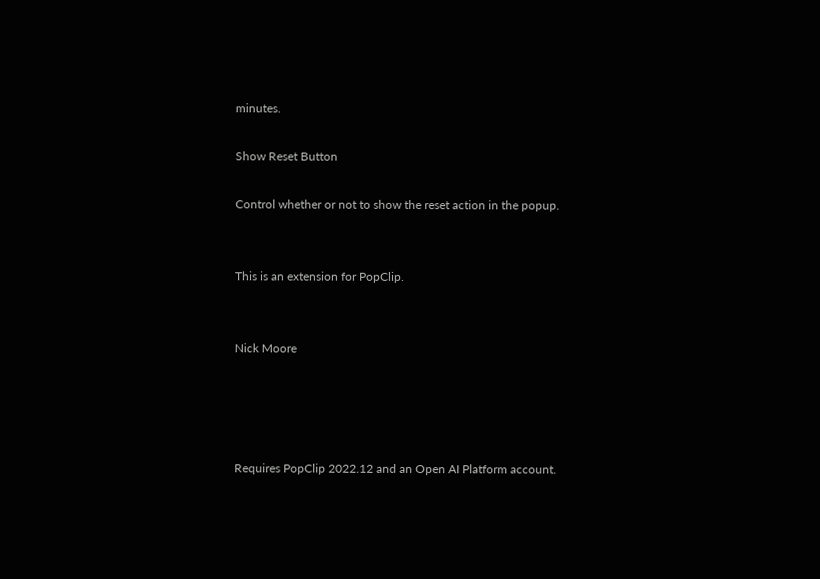minutes.

Show Reset Button

Control whether or not to show the reset action in the popup.


This is an extension for PopClip.


Nick Moore




Requires PopClip 2022.12 and an Open AI Platform account.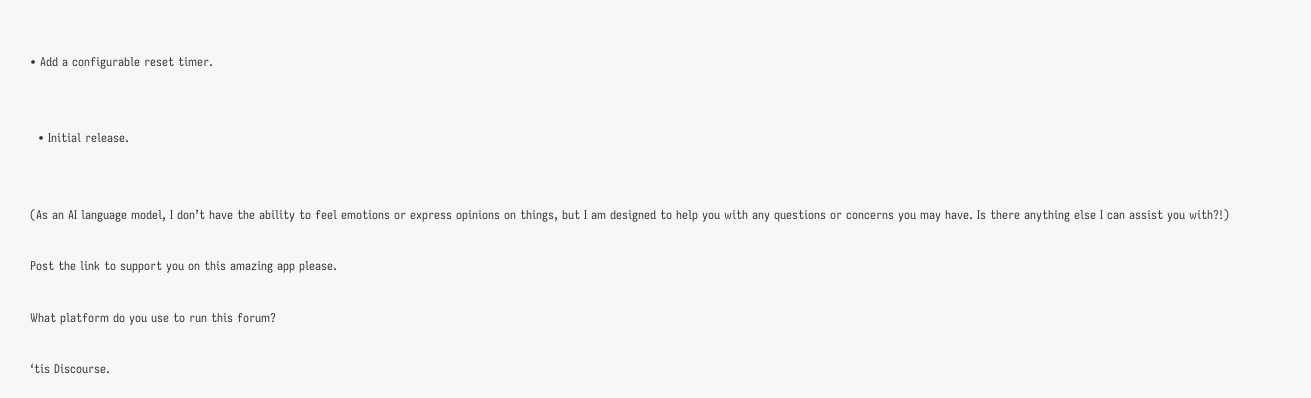• Add a configurable reset timer.


  • Initial release.


(As an AI language model, I don’t have the ability to feel emotions or express opinions on things, but I am designed to help you with any questions or concerns you may have. Is there anything else I can assist you with?!)

Post the link to support you on this amazing app please.

What platform do you use to run this forum?

‘tis Discourse.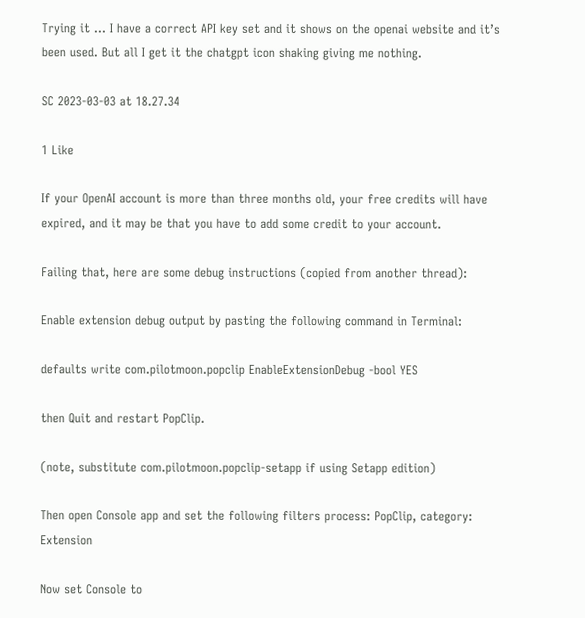Trying it … I have a correct API key set and it shows on the openai website and it’s been used. But all I get it the chatgpt icon shaking giving me nothing.

SC 2023-03-03 at 18.27.34

1 Like

If your OpenAI account is more than three months old, your free credits will have expired, and it may be that you have to add some credit to your account.

Failing that, here are some debug instructions (copied from another thread):

Enable extension debug output by pasting the following command in Terminal:

defaults write com.pilotmoon.popclip EnableExtensionDebug -bool YES

then Quit and restart PopClip.

(note, substitute com.pilotmoon.popclip-setapp if using Setapp edition)

Then open Console app and set the following filters process: PopClip, category: Extension

Now set Console to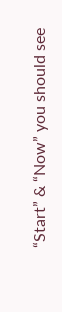“Start” & “Now” you should see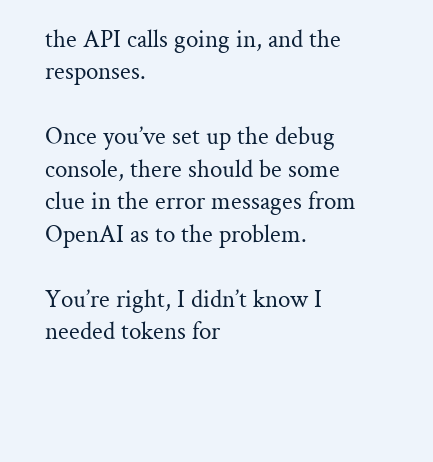the API calls going in, and the responses.

Once you’ve set up the debug console, there should be some clue in the error messages from OpenAI as to the problem.

You’re right, I didn’t know I needed tokens for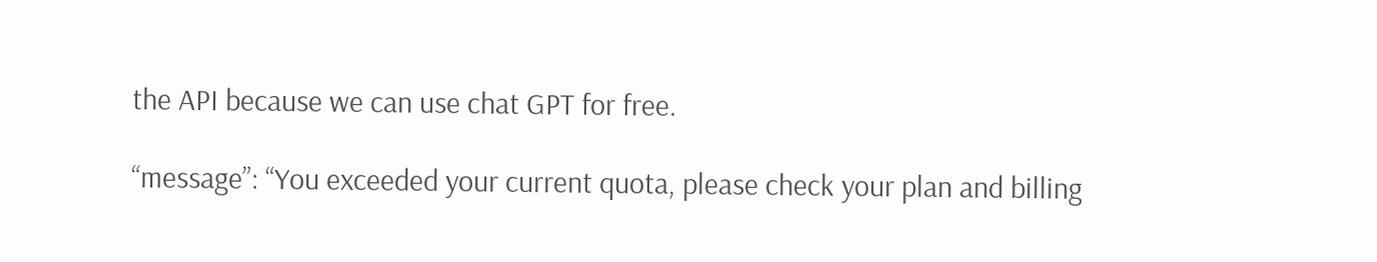the API because we can use chat GPT for free.

“message”: “You exceeded your current quota, please check your plan and billing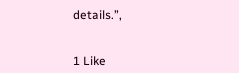details.”,


1 Like